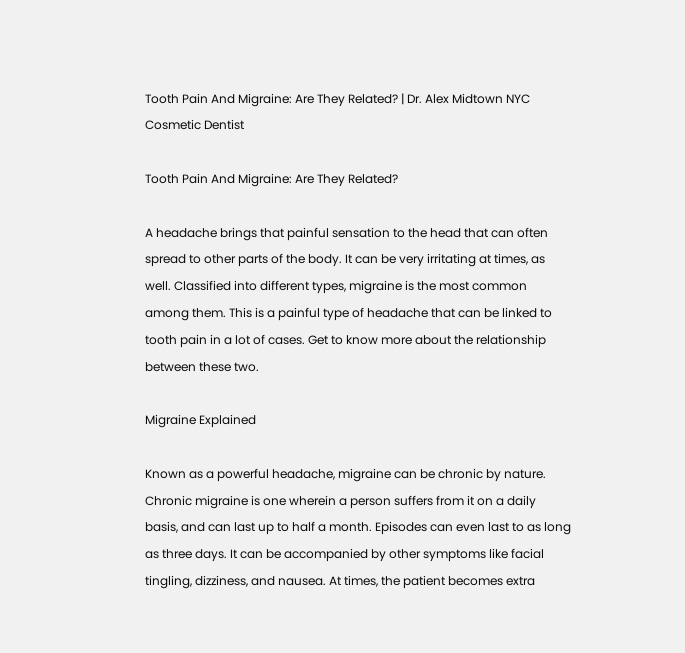Tooth Pain And Migraine: Are They Related? | Dr. Alex Midtown NYC Cosmetic Dentist

Tooth Pain And Migraine: Are They Related?

A headache brings that painful sensation to the head that can often spread to other parts of the body. It can be very irritating at times, as well. Classified into different types, migraine is the most common among them. This is a painful type of headache that can be linked to tooth pain in a lot of cases. Get to know more about the relationship between these two.

Migraine Explained

Known as a powerful headache, migraine can be chronic by nature. Chronic migraine is one wherein a person suffers from it on a daily basis, and can last up to half a month. Episodes can even last to as long as three days. It can be accompanied by other symptoms like facial tingling, dizziness, and nausea. At times, the patient becomes extra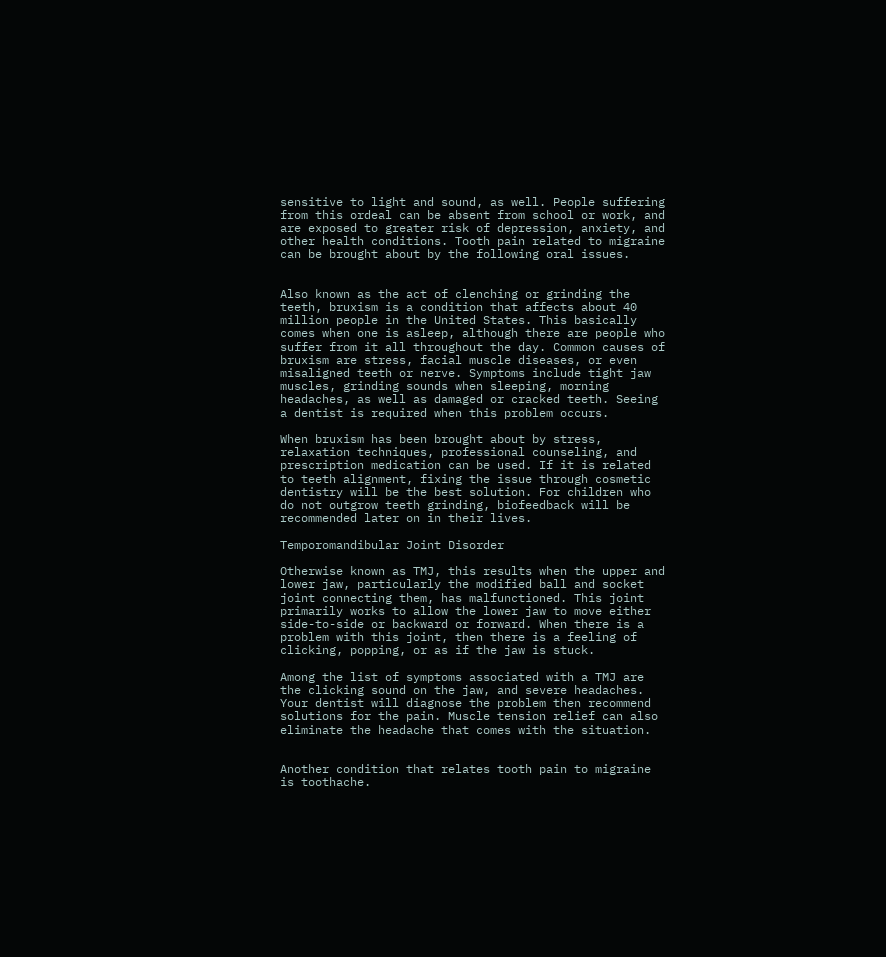sensitive to light and sound, as well. People suffering from this ordeal can be absent from school or work, and are exposed to greater risk of depression, anxiety, and other health conditions. Tooth pain related to migraine can be brought about by the following oral issues.


Also known as the act of clenching or grinding the teeth, bruxism is a condition that affects about 40 million people in the United States. This basically comes when one is asleep, although there are people who suffer from it all throughout the day. Common causes of bruxism are stress, facial muscle diseases, or even misaligned teeth or nerve. Symptoms include tight jaw muscles, grinding sounds when sleeping, morning headaches, as well as damaged or cracked teeth. Seeing a dentist is required when this problem occurs.

When bruxism has been brought about by stress, relaxation techniques, professional counseling, and prescription medication can be used. If it is related to teeth alignment, fixing the issue through cosmetic dentistry will be the best solution. For children who do not outgrow teeth grinding, biofeedback will be recommended later on in their lives.

Temporomandibular Joint Disorder

Otherwise known as TMJ, this results when the upper and lower jaw, particularly the modified ball and socket joint connecting them, has malfunctioned. This joint primarily works to allow the lower jaw to move either side-to-side or backward or forward. When there is a problem with this joint, then there is a feeling of clicking, popping, or as if the jaw is stuck.

Among the list of symptoms associated with a TMJ are the clicking sound on the jaw, and severe headaches. Your dentist will diagnose the problem then recommend solutions for the pain. Muscle tension relief can also eliminate the headache that comes with the situation.


Another condition that relates tooth pain to migraine is toothache.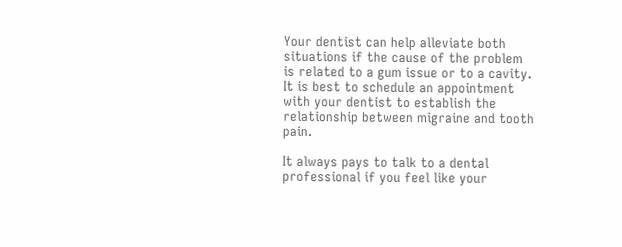Your dentist can help alleviate both situations if the cause of the problem is related to a gum issue or to a cavity. It is best to schedule an appointment with your dentist to establish the relationship between migraine and tooth pain.

It always pays to talk to a dental professional if you feel like your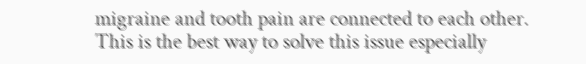migraine and tooth pain are connected to each other. This is the best way to solve this issue especially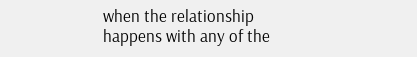when the relationship happens with any of the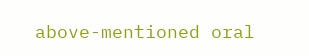above-mentioned oral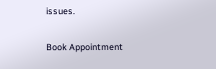issues.

Book Appointment